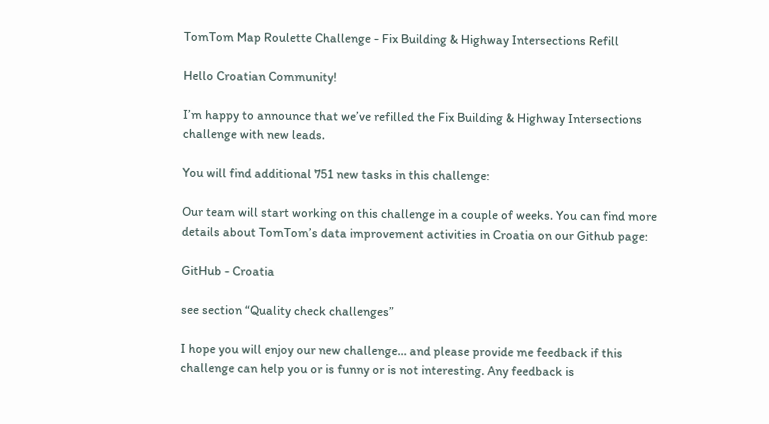TomTom Map Roulette Challenge - Fix Building & Highway Intersections Refill

Hello Croatian Community!

I’m happy to announce that we’ve refilled the Fix Building & Highway Intersections challenge with new leads.

You will find additional 751 new tasks in this challenge:

Our team will start working on this challenge in a couple of weeks. You can find more details about TomTom’s data improvement activities in Croatia on our Github page:

GitHub - Croatia

see section “Quality check challenges”

I hope you will enjoy our new challenge… and please provide me feedback if this challenge can help you or is funny or is not interesting. Any feedback is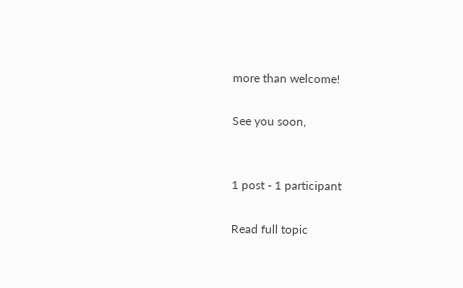more than welcome!

See you soon,


1 post - 1 participant

Read full topic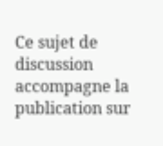Ce sujet de discussion accompagne la publication sur